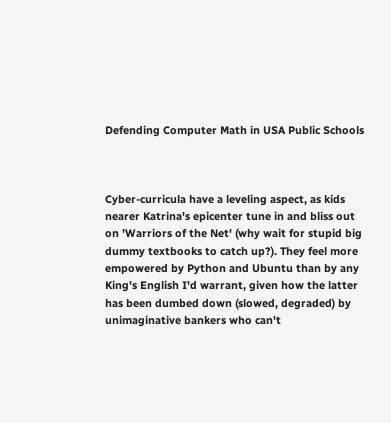Defending Computer Math in USA Public Schools



Cyber-curricula have a leveling aspect, as kids
nearer Katrina's epicenter tune in and bliss out
on 'Warriors of the Net' (why wait for stupid big
dummy textbooks to catch up?). They feel more
empowered by Python and Ubuntu than by any
King's English I'd warrant, given how the latter
has been dumbed down (slowed, degraded) by
unimaginative bankers who can't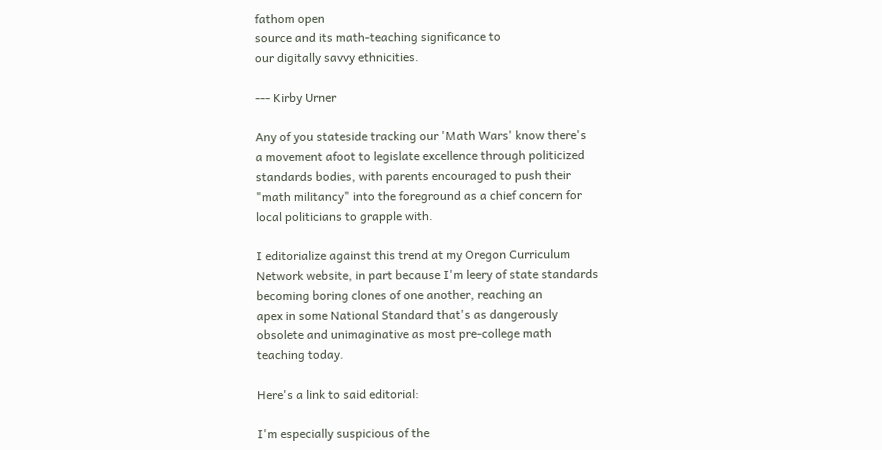fathom open
source and its math-teaching significance to
our digitally savvy ethnicities.

--- Kirby Urner

Any of you stateside tracking our 'Math Wars' know there's
a movement afoot to legislate excellence through politicized
standards bodies, with parents encouraged to push their
"math militancy" into the foreground as a chief concern for
local politicians to grapple with.

I editorialize against this trend at my Oregon Curriculum
Network website, in part because I'm leery of state standards
becoming boring clones of one another, reaching an
apex in some National Standard that's as dangerously
obsolete and unimaginative as most pre-college math
teaching today.

Here's a link to said editorial:

I'm especially suspicious of the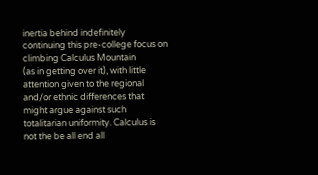inertia behind indefinitely
continuing this pre-college focus on climbing Calculus Mountain
(as in getting over it), with little attention given to the regional
and/or ethnic differences that might argue against such
totalitarian uniformity. Calculus is not the be all end all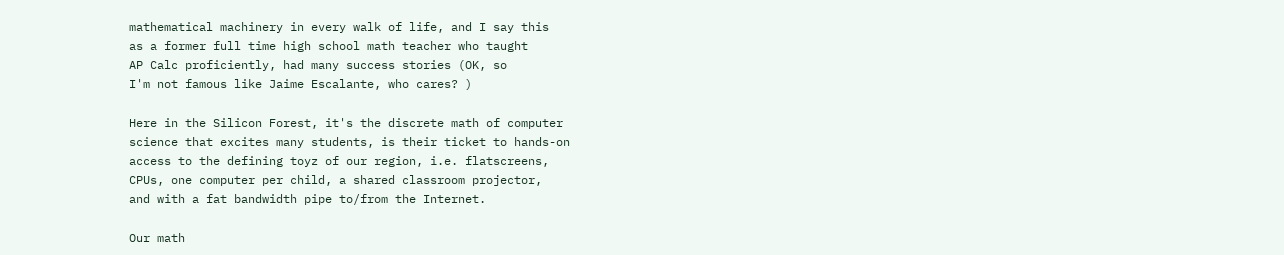mathematical machinery in every walk of life, and I say this
as a former full time high school math teacher who taught
AP Calc proficiently, had many success stories (OK, so
I'm not famous like Jaime Escalante, who cares? )

Here in the Silicon Forest, it's the discrete math of computer
science that excites many students, is their ticket to hands-on
access to the defining toyz of our region, i.e. flatscreens,
CPUs, one computer per child, a shared classroom projector,
and with a fat bandwidth pipe to/from the Internet.

Our math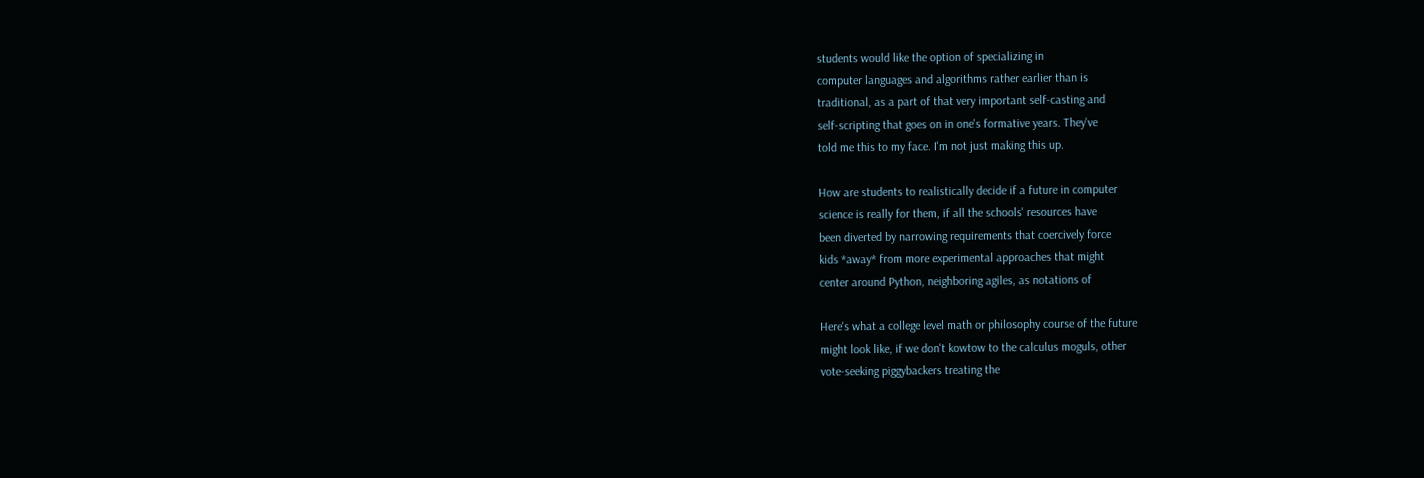students would like the option of specializing in
computer languages and algorithms rather earlier than is
traditional, as a part of that very important self-casting and
self-scripting that goes on in one's formative years. They've
told me this to my face. I'm not just making this up.

How are students to realistically decide if a future in computer
science is really for them, if all the schools' resources have
been diverted by narrowing requirements that coercively force
kids *away* from more experimental approaches that might
center around Python, neighboring agiles, as notations of

Here's what a college level math or philosophy course of the future
might look like, if we don't kowtow to the calculus moguls, other
vote-seeking piggybackers treating the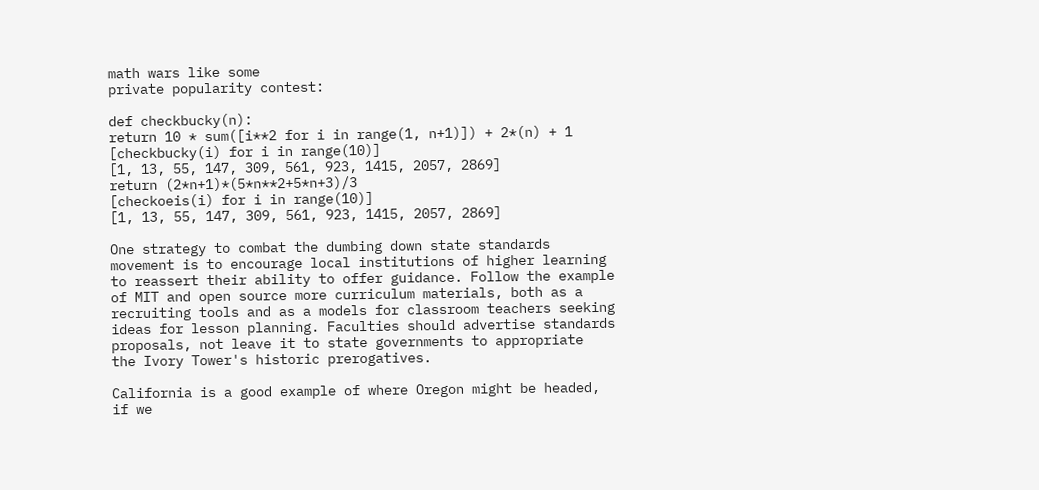math wars like some
private popularity contest:

def checkbucky(n):
return 10 * sum([i**2 for i in range(1, n+1)]) + 2*(n) + 1
[checkbucky(i) for i in range(10)]
[1, 13, 55, 147, 309, 561, 923, 1415, 2057, 2869]
return (2*n+1)*(5*n**2+5*n+3)/3
[checkoeis(i) for i in range(10)]
[1, 13, 55, 147, 309, 561, 923, 1415, 2057, 2869]

One strategy to combat the dumbing down state standards
movement is to encourage local institutions of higher learning
to reassert their ability to offer guidance. Follow the example
of MIT and open source more curriculum materials, both as a
recruiting tools and as a models for classroom teachers seeking
ideas for lesson planning. Faculties should advertise standards
proposals, not leave it to state governments to appropriate
the Ivory Tower's historic prerogatives.

California is a good example of where Oregon might be headed,
if we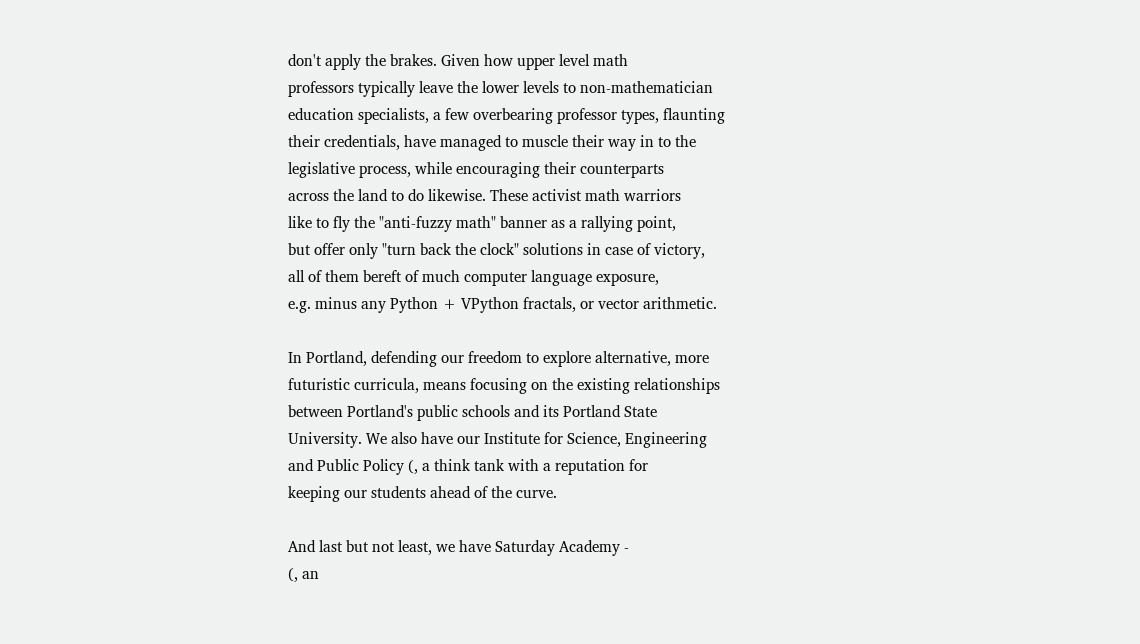don't apply the brakes. Given how upper level math
professors typically leave the lower levels to non-mathematician
education specialists, a few overbearing professor types, flaunting
their credentials, have managed to muscle their way in to the
legislative process, while encouraging their counterparts
across the land to do likewise. These activist math warriors
like to fly the "anti-fuzzy math" banner as a rallying point,
but offer only "turn back the clock" solutions in case of victory,
all of them bereft of much computer language exposure,
e.g. minus any Python + VPython fractals, or vector arithmetic.

In Portland, defending our freedom to explore alternative, more
futuristic curricula, means focusing on the existing relationships
between Portland's public schools and its Portland State
University. We also have our Institute for Science, Engineering
and Public Policy (, a think tank with a reputation for
keeping our students ahead of the curve.

And last but not least, we have Saturday Academy -
(, an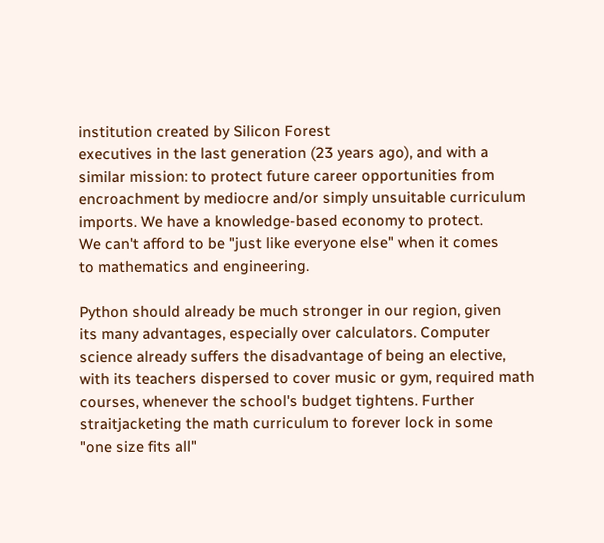institution created by Silicon Forest
executives in the last generation (23 years ago), and with a
similar mission: to protect future career opportunities from
encroachment by mediocre and/or simply unsuitable curriculum
imports. We have a knowledge-based economy to protect.
We can't afford to be "just like everyone else" when it comes
to mathematics and engineering.

Python should already be much stronger in our region, given
its many advantages, especially over calculators. Computer
science already suffers the disadvantage of being an elective,
with its teachers dispersed to cover music or gym, required math
courses, whenever the school's budget tightens. Further
straitjacketing the math curriculum to forever lock in some
"one size fits all"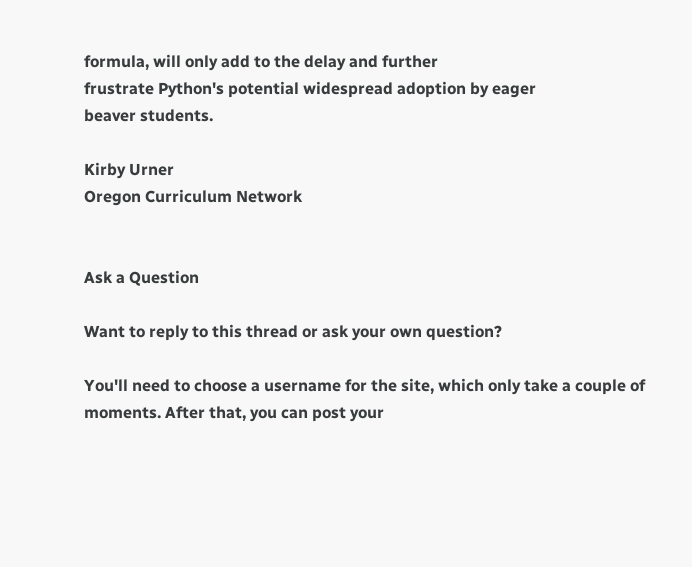formula, will only add to the delay and further
frustrate Python's potential widespread adoption by eager
beaver students.

Kirby Urner
Oregon Curriculum Network


Ask a Question

Want to reply to this thread or ask your own question?

You'll need to choose a username for the site, which only take a couple of moments. After that, you can post your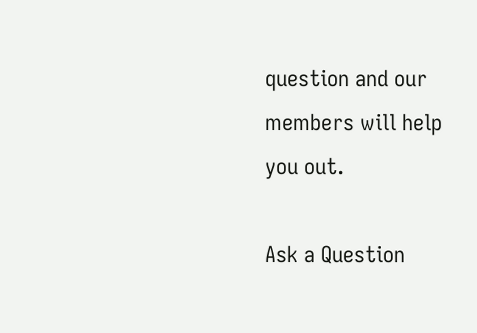question and our members will help you out.

Ask a Question